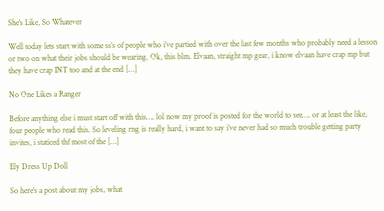She’s Like, So Whatever

Well today lets start with some ss’s of people who i’ve partied with over the last few months who probably need a lesson or two on what their jobs should be wearing. Ok, this blm. Elvaan, straight mp gear, i know elvaan have crap mp but they have crap INT too and at the end […]

No One Likes a Ranger

Before anything else i must start off with this…. lol now my proof is posted for the world to see…. or at least the like, four people who read this. So leveling rng is really hard, i want to say i’ve never had so much trouble getting party invites, i staticed thf most of the […]

Ely Dress Up Doll

So here’s a post about my jobs, what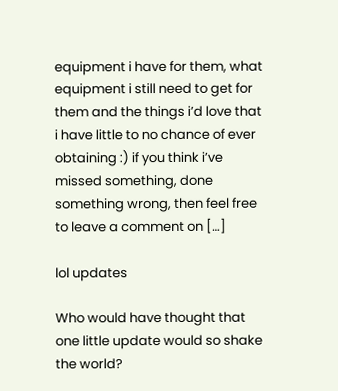equipment i have for them, what equipment i still need to get for them and the things i’d love that i have little to no chance of ever obtaining :) if you think i’ve missed something, done something wrong, then feel free to leave a comment on […]

lol updates

Who would have thought that one little update would so shake the world?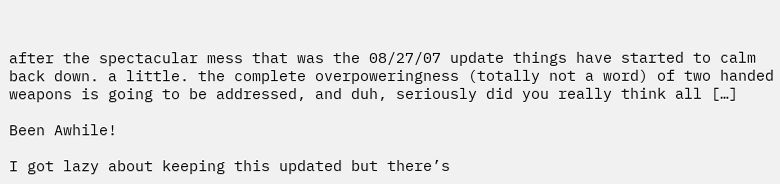after the spectacular mess that was the 08/27/07 update things have started to calm back down. a little. the complete overpoweringness (totally not a word) of two handed weapons is going to be addressed, and duh, seriously did you really think all […]

Been Awhile!

I got lazy about keeping this updated but there’s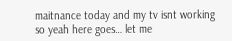maitnance today and my tv isnt working so yeah here goes… let me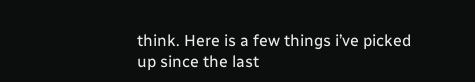think. Here is a few things i’ve picked up since the last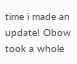time i made an update! Obow took a whole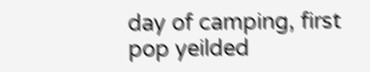day of camping, first pop yeilded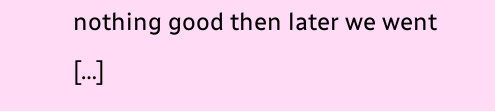nothing good then later we went […]